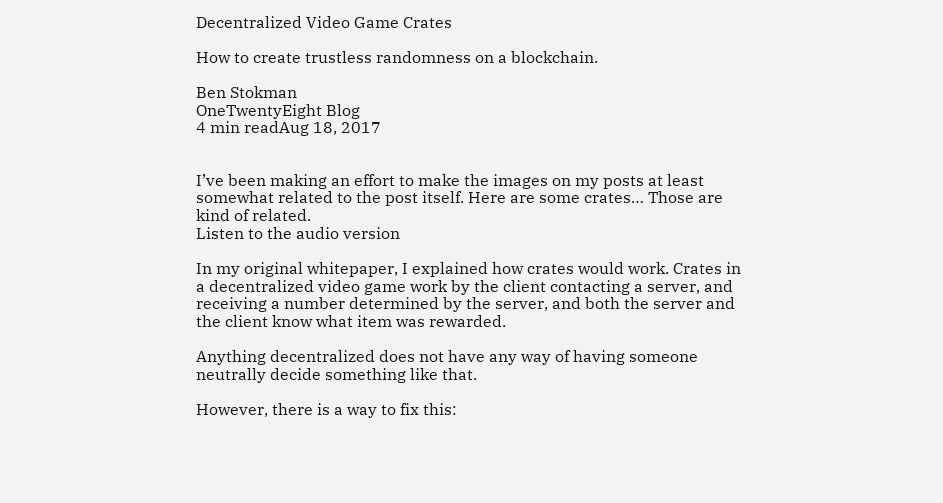Decentralized Video Game Crates

How to create trustless randomness on a blockchain.

Ben Stokman
OneTwentyEight Blog
4 min readAug 18, 2017


I’ve been making an effort to make the images on my posts at least somewhat related to the post itself. Here are some crates… Those are kind of related.
Listen to the audio version

In my original whitepaper, I explained how crates would work. Crates in a decentralized video game work by the client contacting a server, and receiving a number determined by the server, and both the server and the client know what item was rewarded.

Anything decentralized does not have any way of having someone neutrally decide something like that.

However, there is a way to fix this: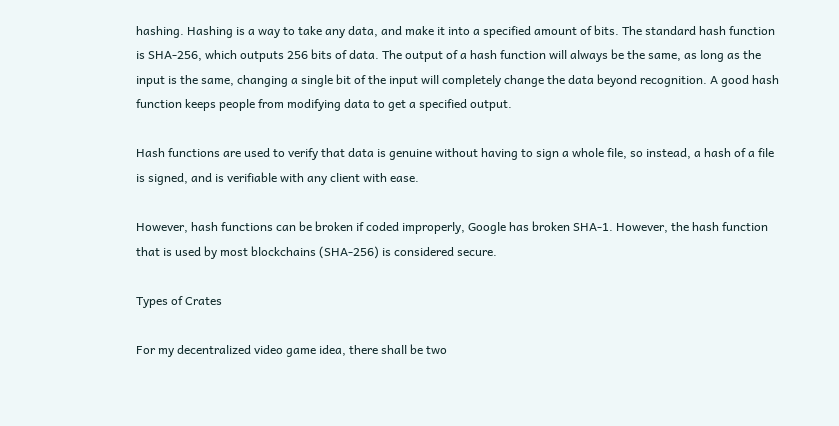hashing. Hashing is a way to take any data, and make it into a specified amount of bits. The standard hash function is SHA-256, which outputs 256 bits of data. The output of a hash function will always be the same, as long as the input is the same, changing a single bit of the input will completely change the data beyond recognition. A good hash function keeps people from modifying data to get a specified output.

Hash functions are used to verify that data is genuine without having to sign a whole file, so instead, a hash of a file is signed, and is verifiable with any client with ease.

However, hash functions can be broken if coded improperly, Google has broken SHA-1. However, the hash function that is used by most blockchains (SHA-256) is considered secure.

Types of Crates

For my decentralized video game idea, there shall be two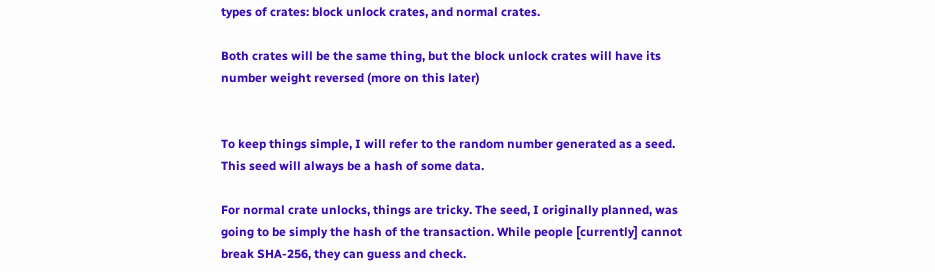types of crates: block unlock crates, and normal crates.

Both crates will be the same thing, but the block unlock crates will have its number weight reversed (more on this later)


To keep things simple, I will refer to the random number generated as a seed. This seed will always be a hash of some data.

For normal crate unlocks, things are tricky. The seed, I originally planned, was going to be simply the hash of the transaction. While people [currently] cannot break SHA-256, they can guess and check.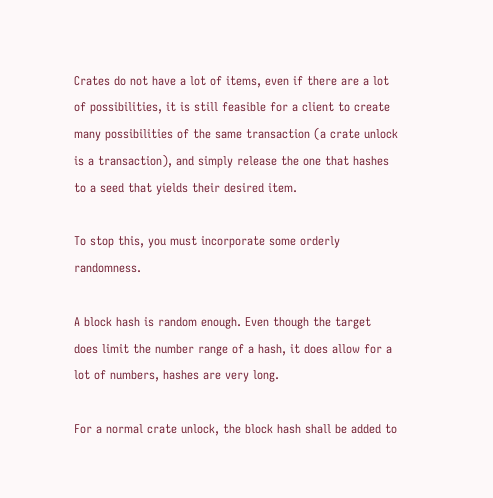Crates do not have a lot of items, even if there are a lot of possibilities, it is still feasible for a client to create many possibilities of the same transaction (a crate unlock is a transaction), and simply release the one that hashes to a seed that yields their desired item.

To stop this, you must incorporate some orderly randomness.

A block hash is random enough. Even though the target does limit the number range of a hash, it does allow for a lot of numbers, hashes are very long.

For a normal crate unlock, the block hash shall be added to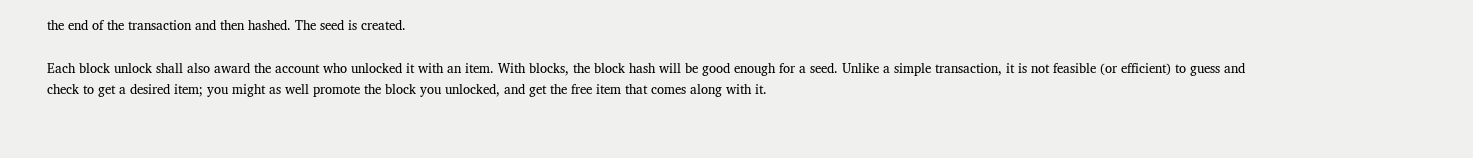the end of the transaction and then hashed. The seed is created.

Each block unlock shall also award the account who unlocked it with an item. With blocks, the block hash will be good enough for a seed. Unlike a simple transaction, it is not feasible (or efficient) to guess and check to get a desired item; you might as well promote the block you unlocked, and get the free item that comes along with it.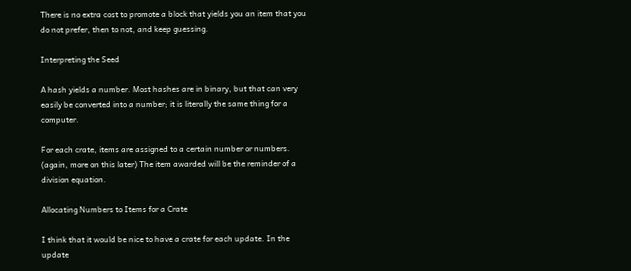There is no extra cost to promote a block that yields you an item that you do not prefer, then to not, and keep guessing.

Interpreting the Seed

A hash yields a number. Most hashes are in binary, but that can very easily be converted into a number; it is literally the same thing for a computer.

For each crate, items are assigned to a certain number or numbers. (again, more on this later) The item awarded will be the reminder of a division equation.

Allocating Numbers to Items for a Crate

I think that it would be nice to have a crate for each update. In the update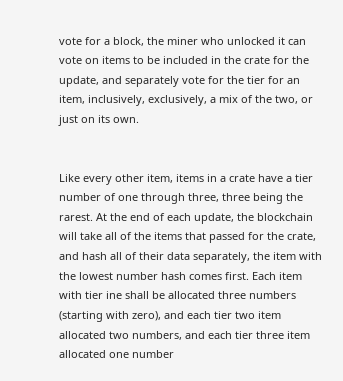vote for a block, the miner who unlocked it can vote on items to be included in the crate for the update, and separately vote for the tier for an item, inclusively, exclusively, a mix of the two, or just on its own.


Like every other item, items in a crate have a tier number of one through three, three being the rarest. At the end of each update, the blockchain will take all of the items that passed for the crate, and hash all of their data separately, the item with the lowest number hash comes first. Each item with tier ine shall be allocated three numbers (starting with zero), and each tier two item allocated two numbers, and each tier three item allocated one number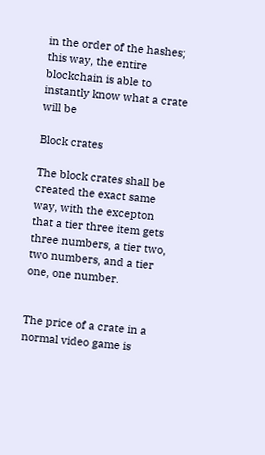in the order of the hashes; this way, the entire blockchain is able to instantly know what a crate will be

Block crates

The block crates shall be created the exact same way, with the excepton that a tier three item gets three numbers, a tier two, two numbers, and a tier one, one number.


The price of a crate in a normal video game is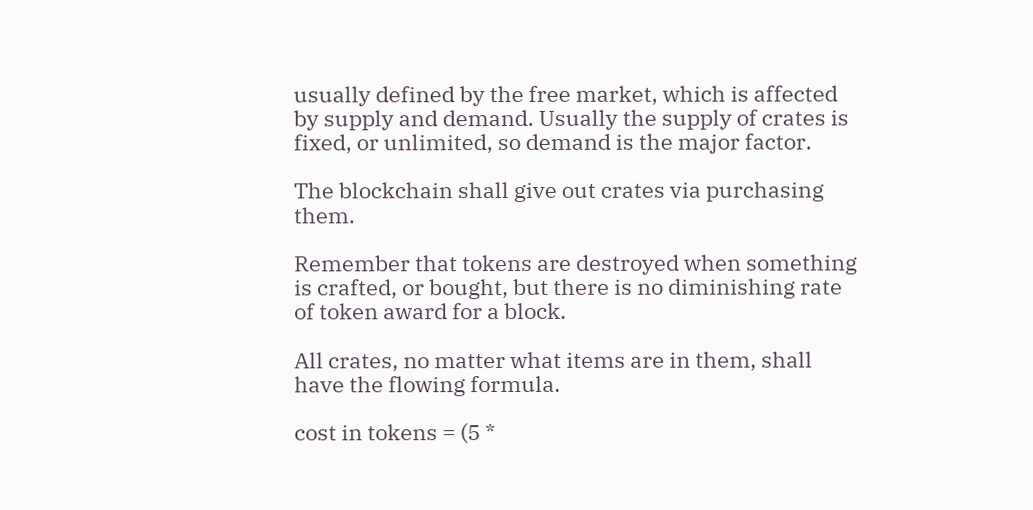usually defined by the free market, which is affected by supply and demand. Usually the supply of crates is fixed, or unlimited, so demand is the major factor.

The blockchain shall give out crates via purchasing them.

Remember that tokens are destroyed when something is crafted, or bought, but there is no diminishing rate of token award for a block.

All crates, no matter what items are in them, shall have the flowing formula.

cost in tokens = (5 *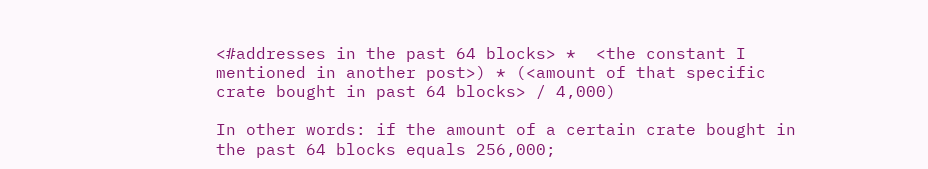<#addresses in the past 64 blocks> *  <the constant I mentioned in another post>) * (<amount of that specific crate bought in past 64 blocks> / 4,000)

In other words: if the amount of a certain crate bought in the past 64 blocks equals 256,000;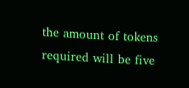the amount of tokens required will be five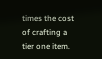times the cost of crafting a tier one item.